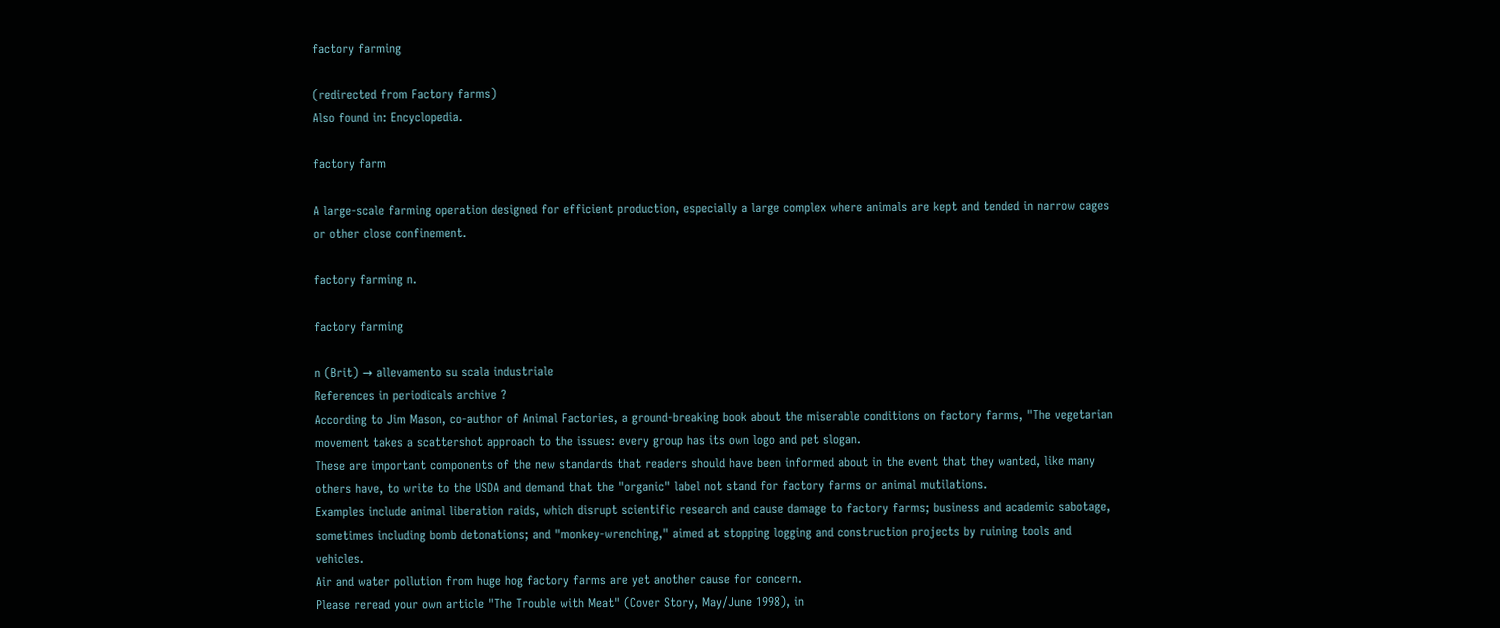factory farming

(redirected from Factory farms)
Also found in: Encyclopedia.

factory farm

A large-scale farming operation designed for efficient production, especially a large complex where animals are kept and tended in narrow cages or other close confinement.

factory farming n.

factory farming

n (Brit) → allevamento su scala industriale
References in periodicals archive ?
According to Jim Mason, co-author of Animal Factories, a ground-breaking book about the miserable conditions on factory farms, "The vegetarian movement takes a scattershot approach to the issues: every group has its own logo and pet slogan.
These are important components of the new standards that readers should have been informed about in the event that they wanted, like many others have, to write to the USDA and demand that the "organic" label not stand for factory farms or animal mutilations.
Examples include animal liberation raids, which disrupt scientific research and cause damage to factory farms; business and academic sabotage, sometimes including bomb detonations; and "monkey-wrenching," aimed at stopping logging and construction projects by ruining tools and vehicles.
Air and water pollution from huge hog factory farms are yet another cause for concern.
Please reread your own article "The Trouble with Meat" (Cover Story, May/June 1998), in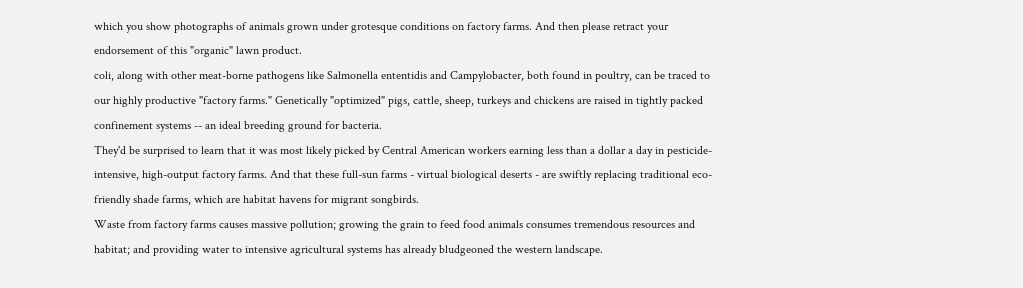which you show photographs of animals grown under grotesque conditions on factory farms. And then please retract your endorsement of this "organic" lawn product.
coli, along with other meat-borne pathogens like Salmonella ententidis and Campylobacter, both found in poultry, can be traced to our highly productive "factory farms." Genetically "optimized" pigs, cattle, sheep, turkeys and chickens are raised in tightly packed confinement systems -- an ideal breeding ground for bacteria.
They'd be surprised to learn that it was most likely picked by Central American workers earning less than a dollar a day in pesticide-intensive, high-output factory farms. And that these full-sun farms - virtual biological deserts - are swiftly replacing traditional eco-friendly shade farms, which are habitat havens for migrant songbirds.
Waste from factory farms causes massive pollution; growing the grain to feed food animals consumes tremendous resources and habitat; and providing water to intensive agricultural systems has already bludgeoned the western landscape.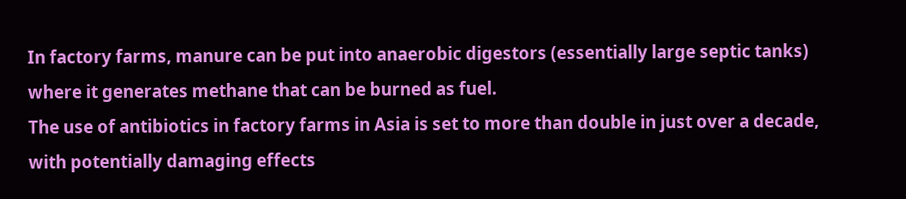In factory farms, manure can be put into anaerobic digestors (essentially large septic tanks) where it generates methane that can be burned as fuel.
The use of antibiotics in factory farms in Asia is set to more than double in just over a decade, with potentially damaging effects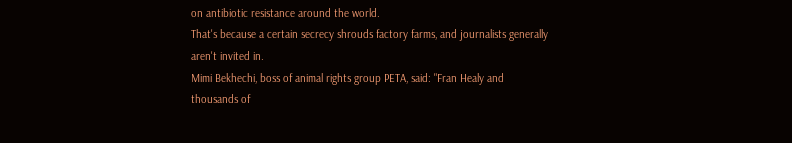on antibiotic resistance around the world.
That's because a certain secrecy shrouds factory farms, and journalists generally aren't invited in.
Mimi Bekhechi, boss of animal rights group PETA, said: "Fran Healy and thousands of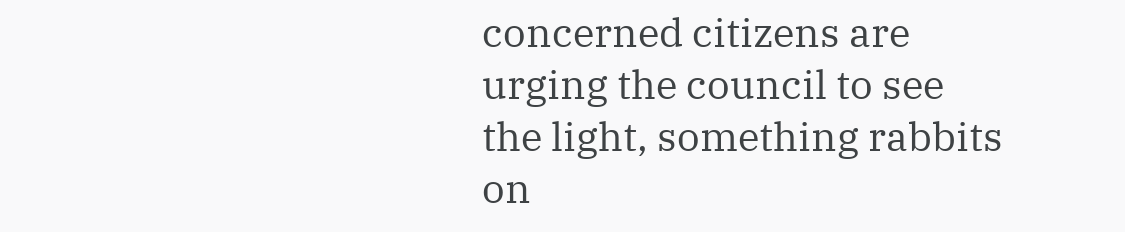concerned citizens are urging the council to see the light, something rabbits on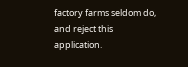factory farms seldom do, and reject this application.